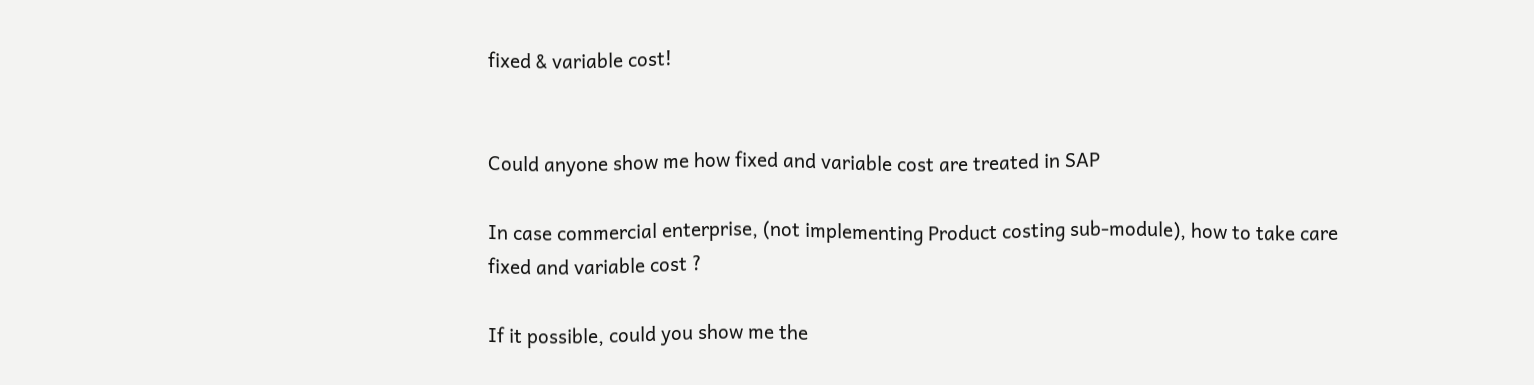fixed & variable cost!


Could anyone show me how fixed and variable cost are treated in SAP

In case commercial enterprise, (not implementing Product costing sub-module), how to take care fixed and variable cost ?

If it possible, could you show me the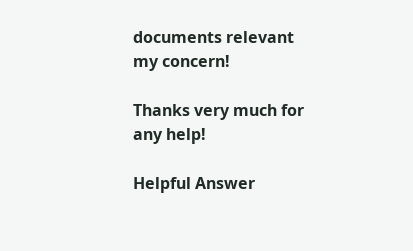documents relevant my concern!

Thanks very much for any help!

Helpful Answer